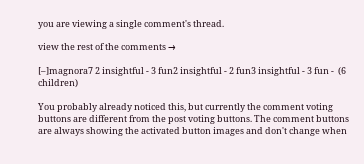you are viewing a single comment's thread.

view the rest of the comments →

[–]magnora7 2 insightful - 3 fun2 insightful - 2 fun3 insightful - 3 fun -  (6 children)

You probably already noticed this, but currently the comment voting buttons are different from the post voting buttons. The comment buttons are always showing the activated button images and don't change when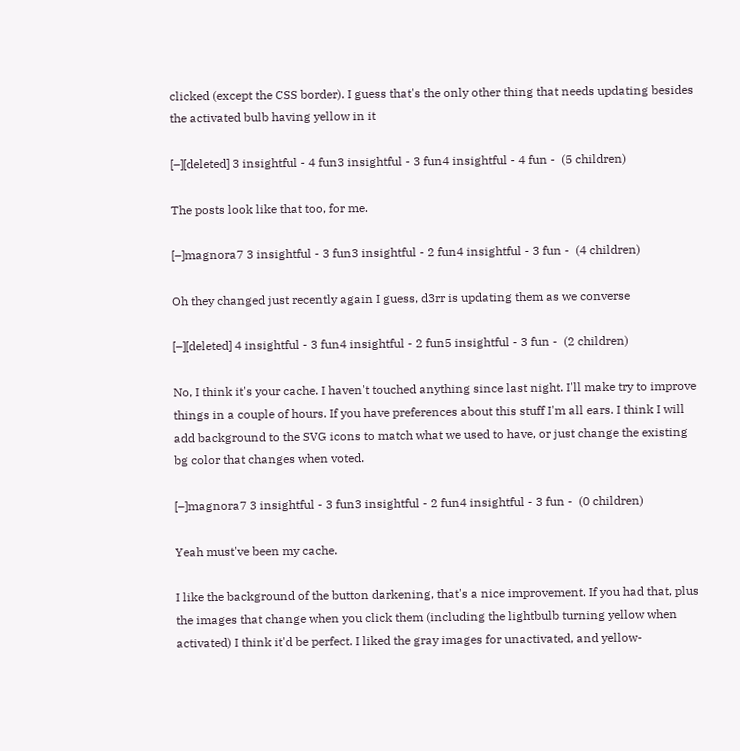clicked (except the CSS border). I guess that's the only other thing that needs updating besides the activated bulb having yellow in it

[–][deleted] 3 insightful - 4 fun3 insightful - 3 fun4 insightful - 4 fun -  (5 children)

The posts look like that too, for me.

[–]magnora7 3 insightful - 3 fun3 insightful - 2 fun4 insightful - 3 fun -  (4 children)

Oh they changed just recently again I guess, d3rr is updating them as we converse

[–][deleted] 4 insightful - 3 fun4 insightful - 2 fun5 insightful - 3 fun -  (2 children)

No, I think it's your cache. I haven't touched anything since last night. I'll make try to improve things in a couple of hours. If you have preferences about this stuff I'm all ears. I think I will add background to the SVG icons to match what we used to have, or just change the existing bg color that changes when voted.

[–]magnora7 3 insightful - 3 fun3 insightful - 2 fun4 insightful - 3 fun -  (0 children)

Yeah must've been my cache.

I like the background of the button darkening, that's a nice improvement. If you had that, plus the images that change when you click them (including the lightbulb turning yellow when activated) I think it'd be perfect. I liked the gray images for unactivated, and yellow-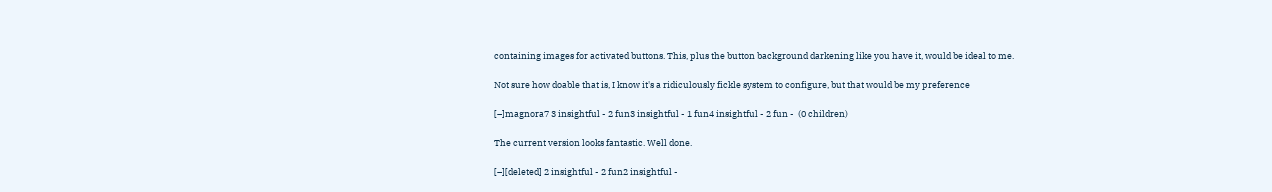containing images for activated buttons. This, plus the button background darkening like you have it, would be ideal to me.

Not sure how doable that is, I know it's a ridiculously fickle system to configure, but that would be my preference

[–]magnora7 3 insightful - 2 fun3 insightful - 1 fun4 insightful - 2 fun -  (0 children)

The current version looks fantastic. Well done.

[–][deleted] 2 insightful - 2 fun2 insightful -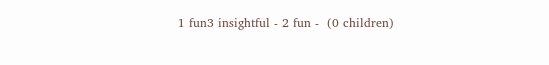1 fun3 insightful - 2 fun -  (0 children)